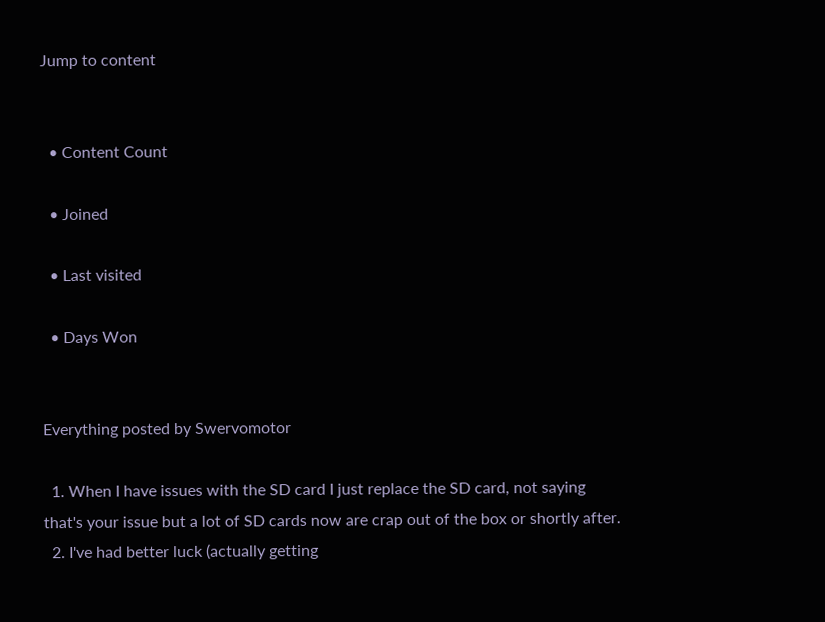Jump to content


  • Content Count

  • Joined

  • Last visited

  • Days Won


Everything posted by Swervomotor

  1. When I have issues with the SD card I just replace the SD card, not saying that's your issue but a lot of SD cards now are crap out of the box or shortly after.
  2. I've had better luck (actually getting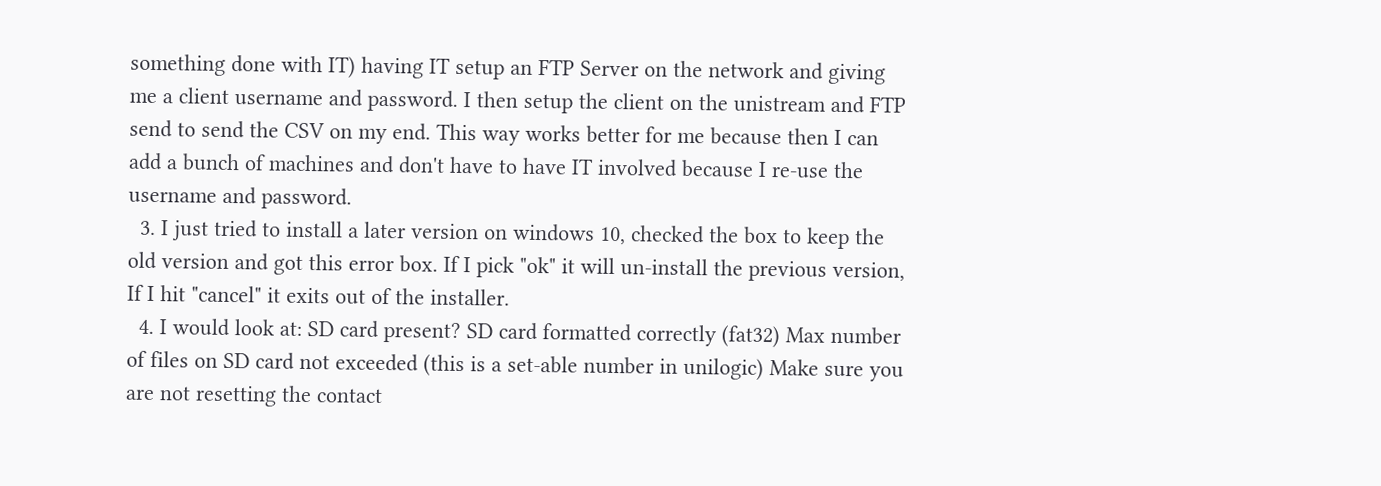something done with IT) having IT setup an FTP Server on the network and giving me a client username and password. I then setup the client on the unistream and FTP send to send the CSV on my end. This way works better for me because then I can add a bunch of machines and don't have to have IT involved because I re-use the username and password.
  3. I just tried to install a later version on windows 10, checked the box to keep the old version and got this error box. If I pick "ok" it will un-install the previous version, If I hit "cancel" it exits out of the installer.
  4. I would look at: SD card present? SD card formatted correctly (fat32) Max number of files on SD card not exceeded (this is a set-able number in unilogic) Make sure you are not resetting the contact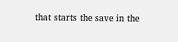that starts the save in the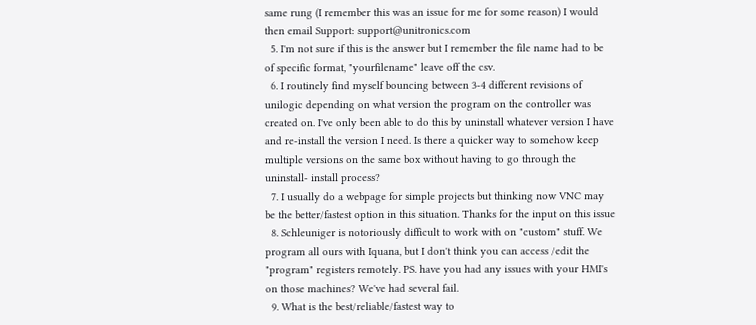same rung (I remember this was an issue for me for some reason) I would then email Support: support@unitronics.com
  5. I'm not sure if this is the answer but I remember the file name had to be of specific format, "yourfilename" leave off the csv.
  6. I routinely find myself bouncing between 3-4 different revisions of unilogic depending on what version the program on the controller was created on. I've only been able to do this by uninstall whatever version I have and re-install the version I need. Is there a quicker way to somehow keep multiple versions on the same box without having to go through the uninstall- install process?
  7. I usually do a webpage for simple projects but thinking now VNC may be the better/fastest option in this situation. Thanks for the input on this issue
  8. Schleuniger is notoriously difficult to work with on "custom" stuff. We program all ours with Iquana, but I don't think you can access /edit the "program" registers remotely. PS. have you had any issues with your HMI's on those machines? We've had several fail.
  9. What is the best/reliable/fastest way to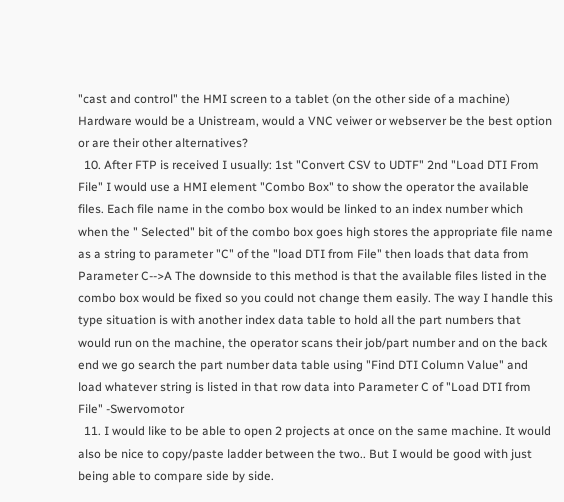"cast and control" the HMI screen to a tablet (on the other side of a machine) Hardware would be a Unistream, would a VNC veiwer or webserver be the best option or are their other alternatives?
  10. After FTP is received I usually: 1st "Convert CSV to UDTF" 2nd "Load DTI From File" I would use a HMI element "Combo Box" to show the operator the available files. Each file name in the combo box would be linked to an index number which when the " Selected" bit of the combo box goes high stores the appropriate file name as a string to parameter "C" of the "load DTI from File" then loads that data from Parameter C-->A The downside to this method is that the available files listed in the combo box would be fixed so you could not change them easily. The way I handle this type situation is with another index data table to hold all the part numbers that would run on the machine, the operator scans their job/part number and on the back end we go search the part number data table using "Find DTI Column Value" and load whatever string is listed in that row data into Parameter C of "Load DTI from File" -Swervomotor
  11. I would like to be able to open 2 projects at once on the same machine. It would also be nice to copy/paste ladder between the two.. But I would be good with just being able to compare side by side.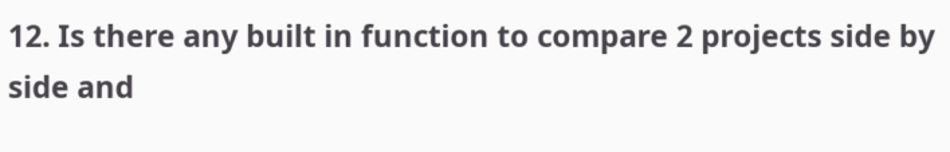12. Is there any built in function to compare 2 projects side by side and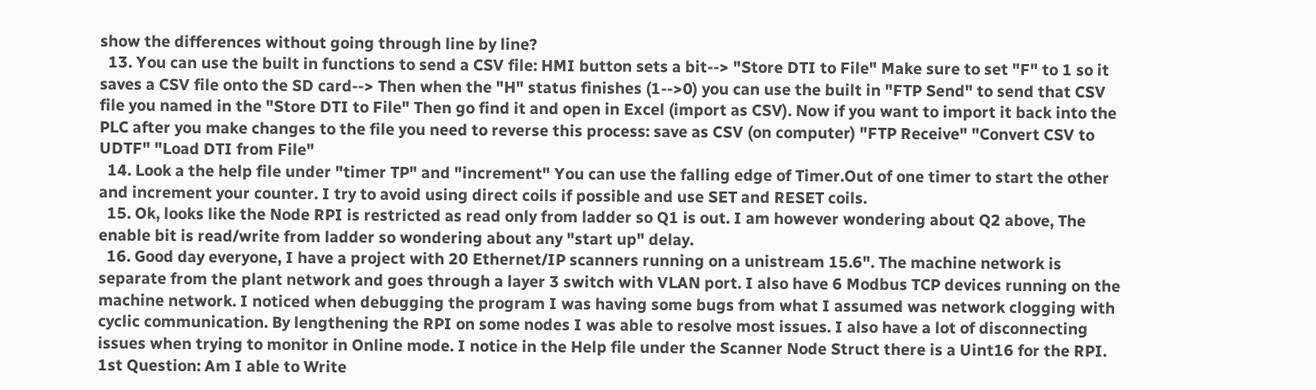show the differences without going through line by line?
  13. You can use the built in functions to send a CSV file: HMI button sets a bit--> "Store DTI to File" Make sure to set "F" to 1 so it saves a CSV file onto the SD card--> Then when the "H" status finishes (1-->0) you can use the built in "FTP Send" to send that CSV file you named in the "Store DTI to File" Then go find it and open in Excel (import as CSV). Now if you want to import it back into the PLC after you make changes to the file you need to reverse this process: save as CSV (on computer) "FTP Receive" "Convert CSV to UDTF" "Load DTI from File"
  14. Look a the help file under "timer TP" and "increment" You can use the falling edge of Timer.Out of one timer to start the other and increment your counter. I try to avoid using direct coils if possible and use SET and RESET coils.
  15. Ok, looks like the Node RPI is restricted as read only from ladder so Q1 is out. I am however wondering about Q2 above, The enable bit is read/write from ladder so wondering about any "start up" delay.
  16. Good day everyone, I have a project with 20 Ethernet/IP scanners running on a unistream 15.6". The machine network is separate from the plant network and goes through a layer 3 switch with VLAN port. I also have 6 Modbus TCP devices running on the machine network. I noticed when debugging the program I was having some bugs from what I assumed was network clogging with cyclic communication. By lengthening the RPI on some nodes I was able to resolve most issues. I also have a lot of disconnecting issues when trying to monitor in Online mode. I notice in the Help file under the Scanner Node Struct there is a Uint16 for the RPI. 1st Question: Am I able to Write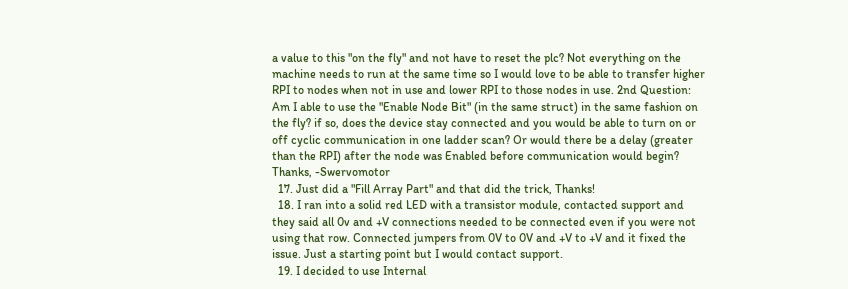a value to this "on the fly" and not have to reset the plc? Not everything on the machine needs to run at the same time so I would love to be able to transfer higher RPI to nodes when not in use and lower RPI to those nodes in use. 2nd Question: Am I able to use the "Enable Node Bit" (in the same struct) in the same fashion on the fly? if so, does the device stay connected and you would be able to turn on or off cyclic communication in one ladder scan? Or would there be a delay (greater than the RPI) after the node was Enabled before communication would begin? Thanks, -Swervomotor
  17. Just did a "Fill Array Part" and that did the trick, Thanks!
  18. I ran into a solid red LED with a transistor module, contacted support and they said all 0v and +V connections needed to be connected even if you were not using that row. Connected jumpers from 0V to 0V and +V to +V and it fixed the issue. Just a starting point but I would contact support.
  19. I decided to use Internal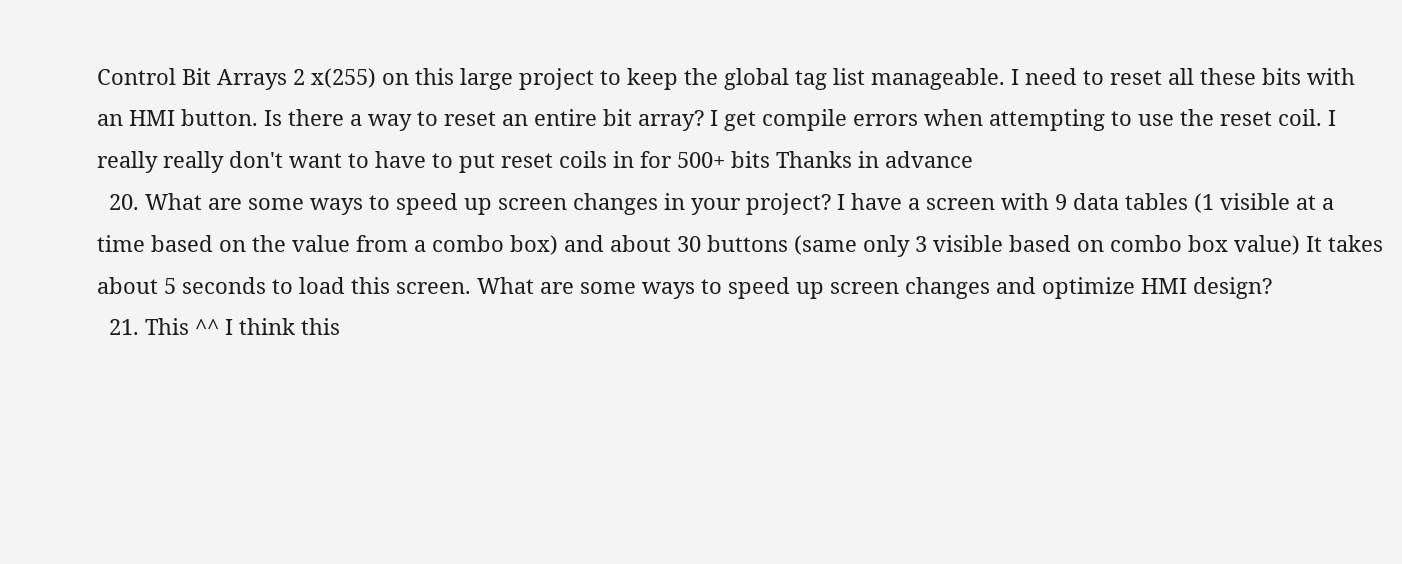Control Bit Arrays 2 x(255) on this large project to keep the global tag list manageable. I need to reset all these bits with an HMI button. Is there a way to reset an entire bit array? I get compile errors when attempting to use the reset coil. I really really don't want to have to put reset coils in for 500+ bits Thanks in advance
  20. What are some ways to speed up screen changes in your project? I have a screen with 9 data tables (1 visible at a time based on the value from a combo box) and about 30 buttons (same only 3 visible based on combo box value) It takes about 5 seconds to load this screen. What are some ways to speed up screen changes and optimize HMI design?
  21. This ^^ I think this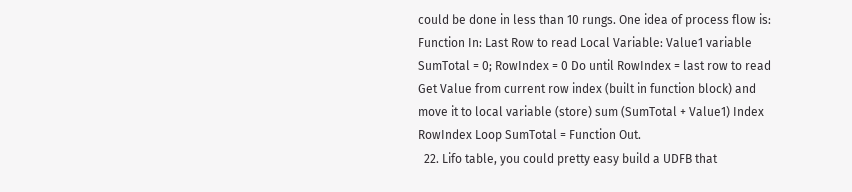could be done in less than 10 rungs. One idea of process flow is: Function In: Last Row to read Local Variable: Value1 variable SumTotal = 0; RowIndex = 0 Do until RowIndex = last row to read Get Value from current row index (built in function block) and move it to local variable (store) sum (SumTotal + Value1) Index RowIndex Loop SumTotal = Function Out.
  22. Lifo table, you could pretty easy build a UDFB that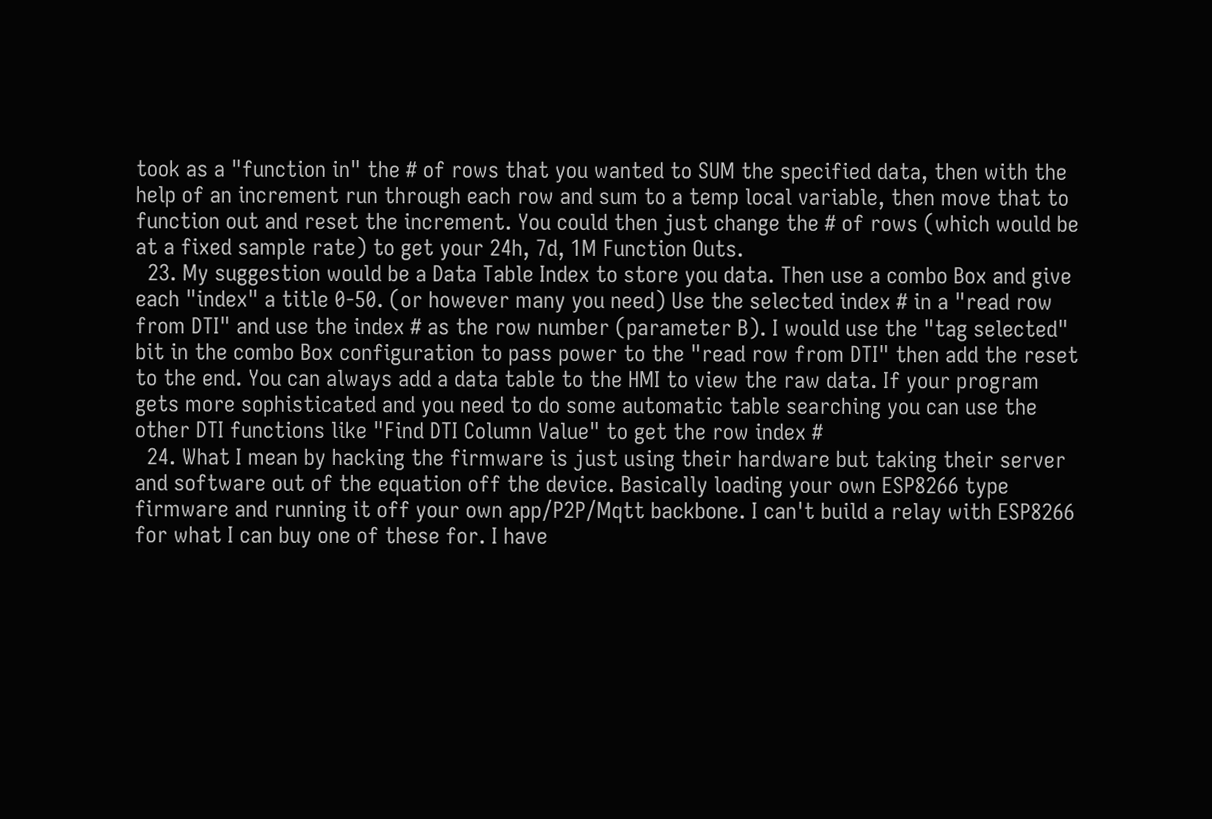took as a "function in" the # of rows that you wanted to SUM the specified data, then with the help of an increment run through each row and sum to a temp local variable, then move that to function out and reset the increment. You could then just change the # of rows (which would be at a fixed sample rate) to get your 24h, 7d, 1M Function Outs.
  23. My suggestion would be a Data Table Index to store you data. Then use a combo Box and give each "index" a title 0-50. (or however many you need) Use the selected index # in a "read row from DTI" and use the index # as the row number (parameter B). I would use the "tag selected" bit in the combo Box configuration to pass power to the "read row from DTI" then add the reset to the end. You can always add a data table to the HMI to view the raw data. If your program gets more sophisticated and you need to do some automatic table searching you can use the other DTI functions like "Find DTI Column Value" to get the row index #
  24. What I mean by hacking the firmware is just using their hardware but taking their server and software out of the equation off the device. Basically loading your own ESP8266 type firmware and running it off your own app/P2P/Mqtt backbone. I can't build a relay with ESP8266 for what I can buy one of these for. I have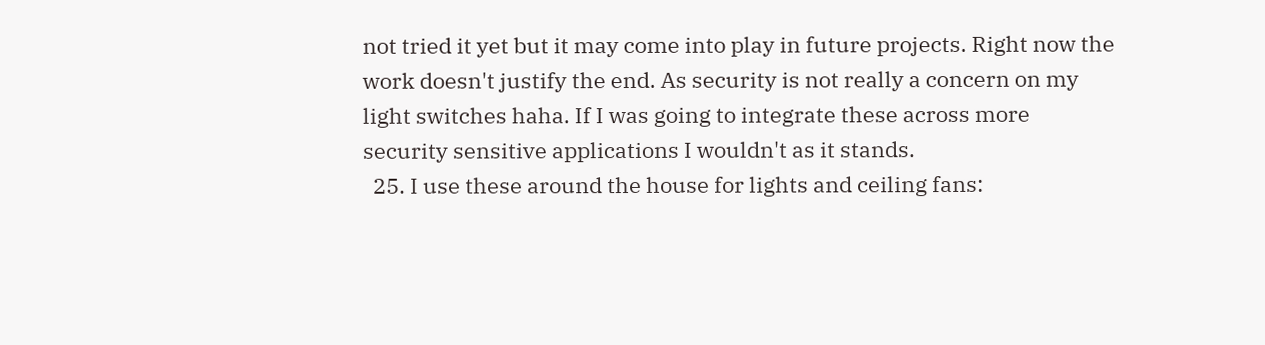not tried it yet but it may come into play in future projects. Right now the work doesn't justify the end. As security is not really a concern on my light switches haha. If I was going to integrate these across more security sensitive applications I wouldn't as it stands.
  25. I use these around the house for lights and ceiling fans: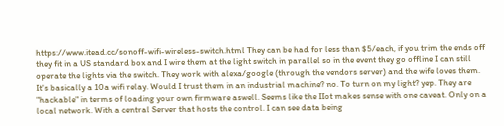https://www.itead.cc/sonoff-wifi-wireless-switch.html They can be had for less than $5/each, if you trim the ends off they fit in a US standard box and I wire them at the light switch in parallel so in the event they go offline I can still operate the lights via the switch. They work with alexa/google (through the vendors server) and the wife loves them. It's basically a 10a wifi relay. Would I trust them in an industrial machine? no. To turn on my light? yep. They are "hackable" in terms of loading your own firmware aswell. Seems like the IIot makes sense with one caveat. Only on a local network. With a central Server that hosts the control. I can see data being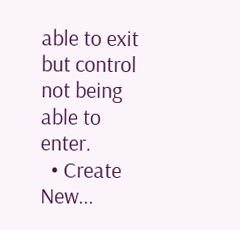able to exit but control not being able to enter.
  • Create New...